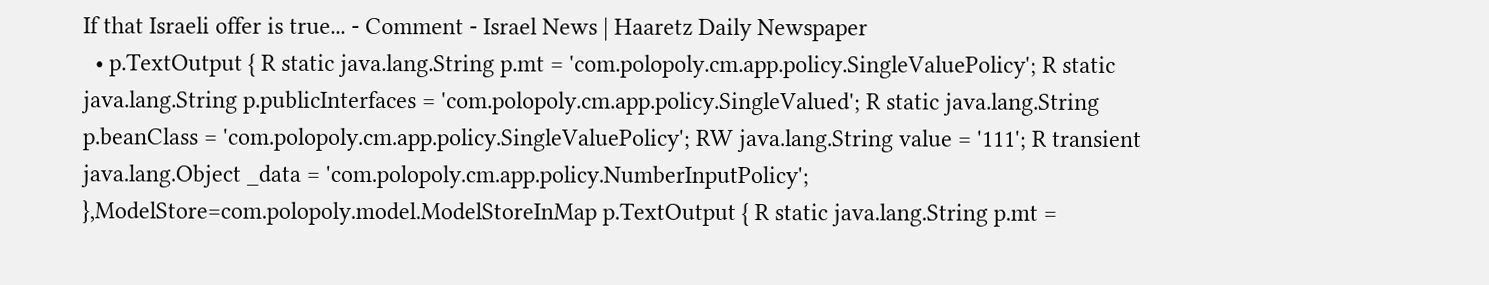If that Israeli offer is true... - Comment - Israel News | Haaretz Daily Newspaper
  • p.TextOutput { R static java.lang.String p.mt = 'com.polopoly.cm.app.policy.SingleValuePolicy'; R static java.lang.String p.publicInterfaces = 'com.polopoly.cm.app.policy.SingleValued'; R static java.lang.String p.beanClass = 'com.polopoly.cm.app.policy.SingleValuePolicy'; RW java.lang.String value = '111'; R transient java.lang.Object _data = 'com.polopoly.cm.app.policy.NumberInputPolicy'; },ModelStore=com.polopoly.model.ModelStoreInMap p.TextOutput { R static java.lang.String p.mt =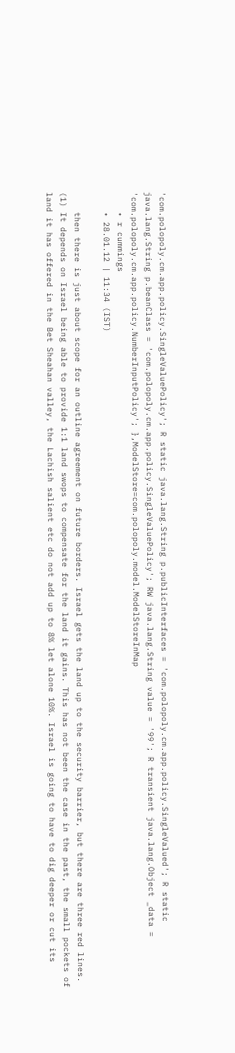'com.polopoly.cm.app.policy.SingleValuePolicy'; R static java.lang.String p.publicInterfaces = 'com.polopoly.cm.app.policy.SingleValued'; R static java.lang.String p.beanClass = 'com.polopoly.cm.app.policy.SingleValuePolicy'; RW java.lang.String value = '99'; R transient java.lang.Object _data = 'com.polopoly.cm.app.policy.NumberInputPolicy'; },ModelStore=com.polopoly.model.ModelStoreInMap
    • r cummings
    • 28.01.12 | 11:34 (IST)

    then there is just about scope for an outline agreement on future borders. Israel gets the land up to the security barrier, but there are three red lines. (1) It depends on Israel being able to provide 1:1 land swops to compensate for the land it gains. This has not been the case in the past, the small pockets of land it has offered in the Bet Sheahan valley, the Lachish salient etc do not add up to 8% let alone 10%. Israel is going to have to dig deeper or cut its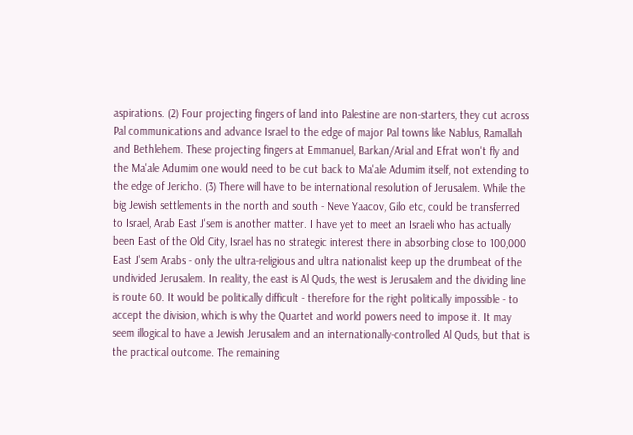aspirations. (2) Four projecting fingers of land into Palestine are non-starters, they cut across Pal communications and advance Israel to the edge of major Pal towns like Nablus, Ramallah and Bethlehem. These projecting fingers at Emmanuel, Barkan/Arial and Efrat won't fly and the Ma'ale Adumim one would need to be cut back to Ma'ale Adumim itself, not extending to the edge of Jericho. (3) There will have to be international resolution of Jerusalem. While the big Jewish settlements in the north and south - Neve Yaacov, Gilo etc, could be transferred to Israel, Arab East J'sem is another matter. I have yet to meet an Israeli who has actually been East of the Old City, Israel has no strategic interest there in absorbing close to 100,000 East J'sem Arabs - only the ultra-religious and ultra nationalist keep up the drumbeat of the undivided Jerusalem. In reality, the east is Al Quds, the west is Jerusalem and the dividing line is route 60. It would be politically difficult - therefore for the right politically impossible - to accept the division, which is why the Quartet and world powers need to impose it. It may seem illogical to have a Jewish Jerusalem and an internationally-controlled Al Quds, but that is the practical outcome. The remaining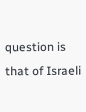question is that of Israeli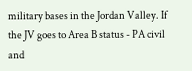military bases in the Jordan Valley. If the JV goes to Area B status - PA civil and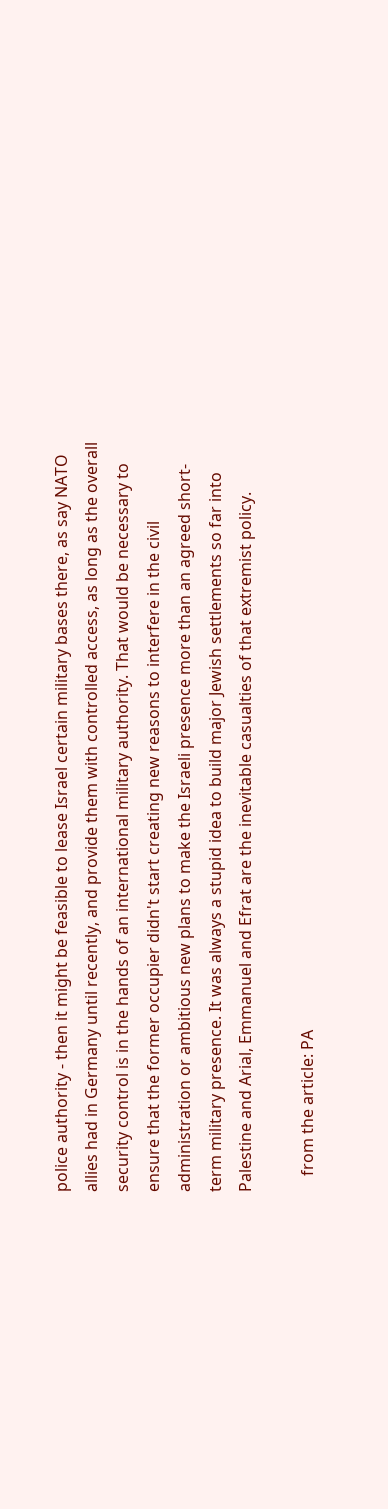police authority - then it might be feasible to lease Israel certain military bases there, as say NATO allies had in Germany until recently, and provide them with controlled access, as long as the overall security control is in the hands of an international military authority. That would be necessary to ensure that the former occupier didn't start creating new reasons to interfere in the civil administration or ambitious new plans to make the Israeli presence more than an agreed short-term military presence. It was always a stupid idea to build major Jewish settlements so far into Palestine and Arial, Emmanuel and Efrat are the inevitable casualties of that extremist policy.

    from the article: PA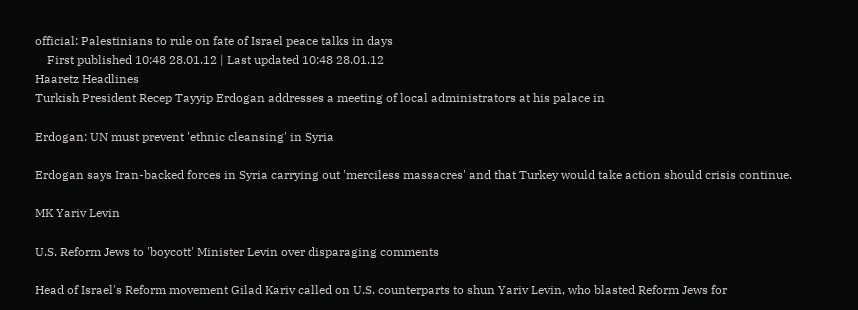official: Palestinians to rule on fate of Israel peace talks in days
    First published 10:48 28.01.12 | Last updated 10:48 28.01.12
Haaretz Headlines
Turkish President Recep Tayyip Erdogan addresses a meeting of local administrators at his palace in

Erdogan: UN must prevent 'ethnic cleansing' in Syria

Erdogan says Iran-backed forces in Syria carrying out 'merciless massacres' and that Turkey would take action should crisis continue.

MK Yariv Levin

U.S. Reform Jews to 'boycott' Minister Levin over disparaging comments

Head of Israel's Reform movement Gilad Kariv called on U.S. counterparts to shun Yariv Levin, who blasted Reform Jews for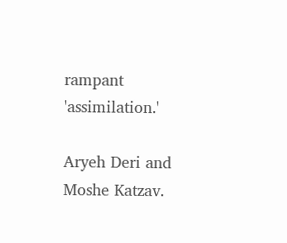rampant 'assimilation.'

Aryeh Deri and Moshe Katzav.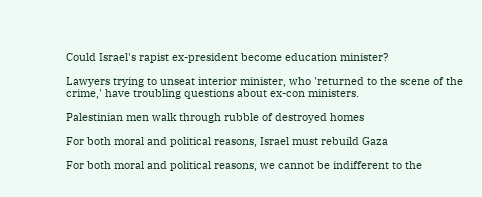Could Israel's rapist ex-president become education minister?

Lawyers trying to unseat interior minister, who 'returned to the scene of the crime,' have troubling questions about ex-con ministers.

Palestinian men walk through rubble of destroyed homes

For both moral and political reasons, Israel must rebuild Gaza

For both moral and political reasons, we cannot be indifferent to the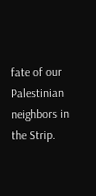fate of our Palestinian neighbors in the Strip.